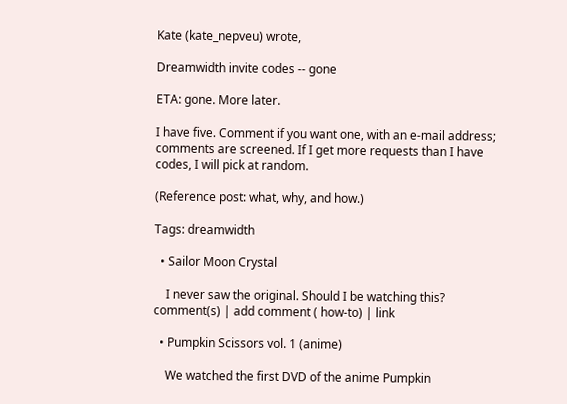Kate (kate_nepveu) wrote,

Dreamwidth invite codes -- gone

ETA: gone. More later.

I have five. Comment if you want one, with an e-mail address; comments are screened. If I get more requests than I have codes, I will pick at random.

(Reference post: what, why, and how.)

Tags: dreamwidth

  • Sailor Moon Crystal

    I never saw the original. Should I be watching this? comment(s) | add comment ( how-to) | link

  • Pumpkin Scissors vol. 1 (anime)

    We watched the first DVD of the anime Pumpkin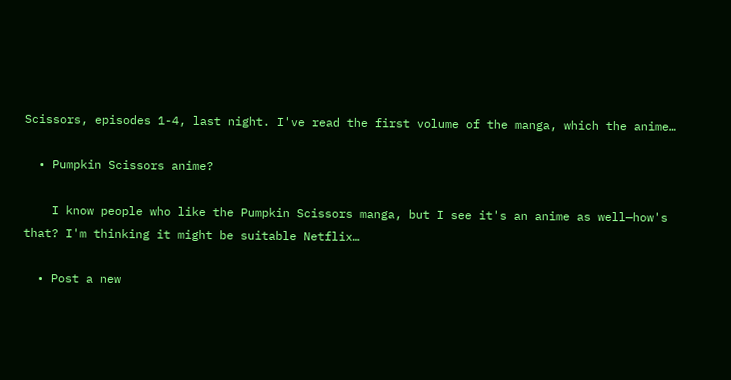Scissors, episodes 1-4, last night. I've read the first volume of the manga, which the anime…

  • Pumpkin Scissors anime?

    I know people who like the Pumpkin Scissors manga, but I see it's an anime as well—how's that? I'm thinking it might be suitable Netflix…

  • Post a new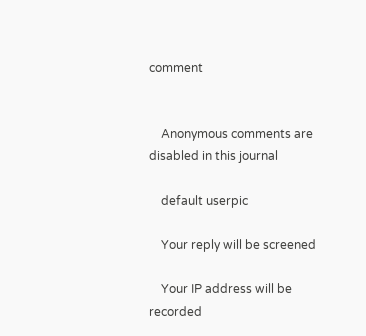comment


    Anonymous comments are disabled in this journal

    default userpic

    Your reply will be screened

    Your IP address will be recorded